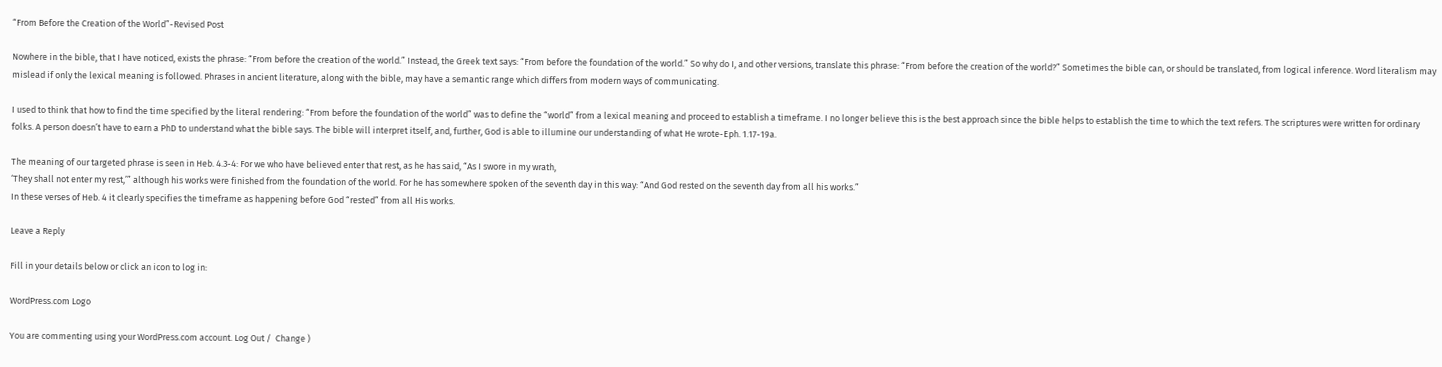“From Before the Creation of the World”-Revised Post

Nowhere in the bible, that I have noticed, exists the phrase: “From before the creation of the world.” Instead, the Greek text says: “From before the foundation of the world.” So why do I, and other versions, translate this phrase: “From before the creation of the world?” Sometimes the bible can, or should be translated, from logical inference. Word literalism may mislead if only the lexical meaning is followed. Phrases in ancient literature, along with the bible, may have a semantic range which differs from modern ways of communicating.

I used to think that how to find the time specified by the literal rendering: “From before the foundation of the world” was to define the “world” from a lexical meaning and proceed to establish a timeframe. I no longer believe this is the best approach since the bible helps to establish the time to which the text refers. The scriptures were written for ordinary folks. A person doesn’t have to earn a PhD to understand what the bible says. The bible will interpret itself, and, further, God is able to illumine our understanding of what He wrote-Eph. 1.17-19a.

The meaning of our targeted phrase is seen in Heb. 4.3-4: For we who have believed enter that rest, as he has said, “As I swore in my wrath,
‘They shall not enter my rest,’” although his works were finished from the foundation of the world. For he has somewhere spoken of the seventh day in this way: “And God rested on the seventh day from all his works.”
In these verses of Heb. 4 it clearly specifies the timeframe as happening before God “rested” from all His works.

Leave a Reply

Fill in your details below or click an icon to log in:

WordPress.com Logo

You are commenting using your WordPress.com account. Log Out /  Change )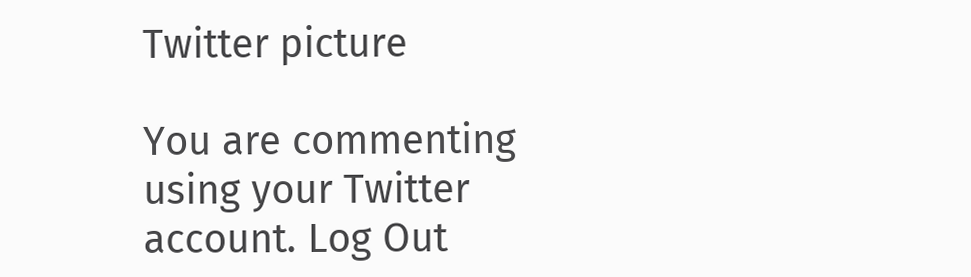Twitter picture

You are commenting using your Twitter account. Log Out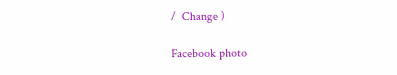/  Change )

Facebook photo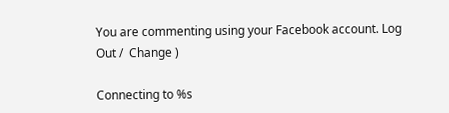You are commenting using your Facebook account. Log Out /  Change )

Connecting to %s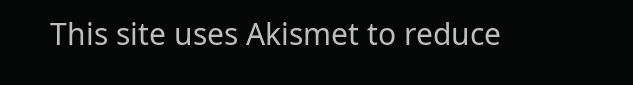This site uses Akismet to reduce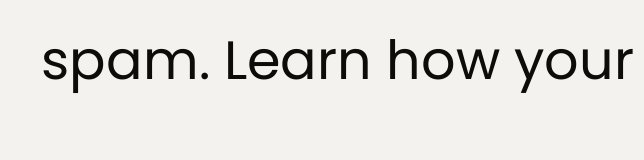spam. Learn how your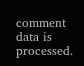comment data is processed.